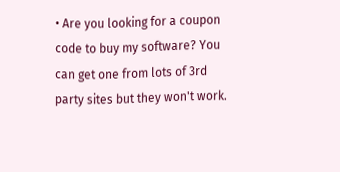• Are you looking for a coupon code to buy my software? You can get one from lots of 3rd party sites but they won't work.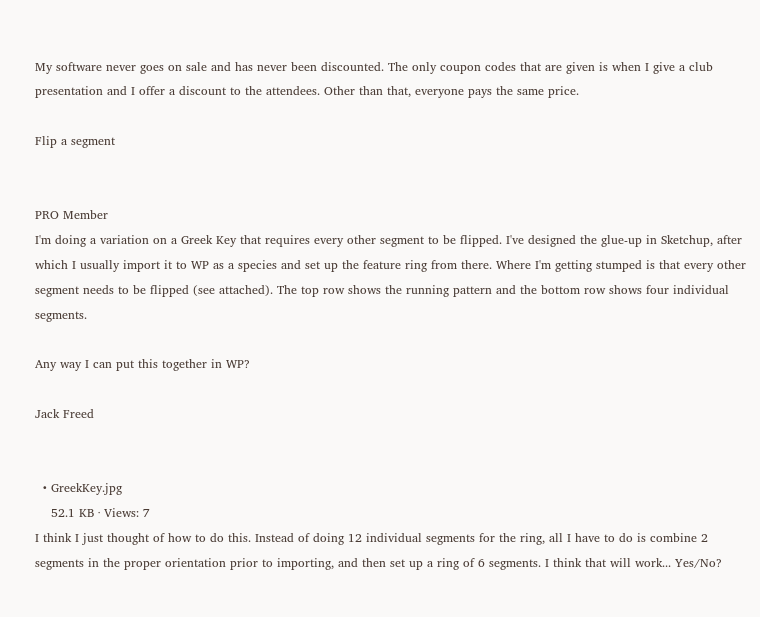My software never goes on sale and has never been discounted. The only coupon codes that are given is when I give a club presentation and I offer a discount to the attendees. Other than that, everyone pays the same price.

Flip a segment


PRO Member
I'm doing a variation on a Greek Key that requires every other segment to be flipped. I've designed the glue-up in Sketchup, after which I usually import it to WP as a species and set up the feature ring from there. Where I'm getting stumped is that every other segment needs to be flipped (see attached). The top row shows the running pattern and the bottom row shows four individual segments.

Any way I can put this together in WP?

Jack Freed


  • GreekKey.jpg
    52.1 KB · Views: 7
I think I just thought of how to do this. Instead of doing 12 individual segments for the ring, all I have to do is combine 2 segments in the proper orientation prior to importing, and then set up a ring of 6 segments. I think that will work... Yes/No?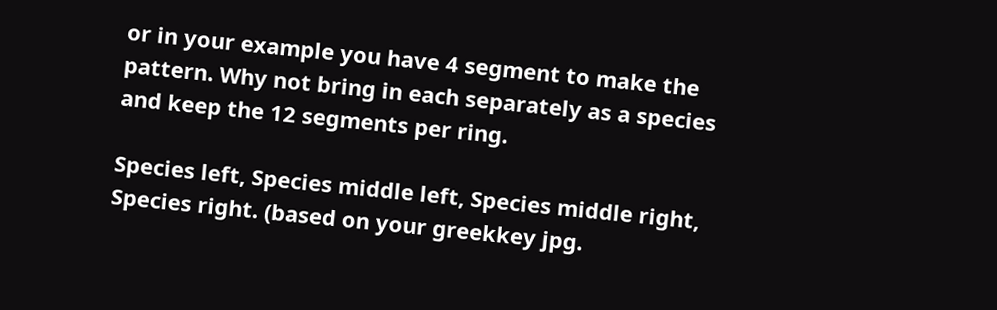or in your example you have 4 segment to make the pattern. Why not bring in each separately as a species and keep the 12 segments per ring.

Species left, Species middle left, Species middle right, Species right. (based on your greekkey jpg.